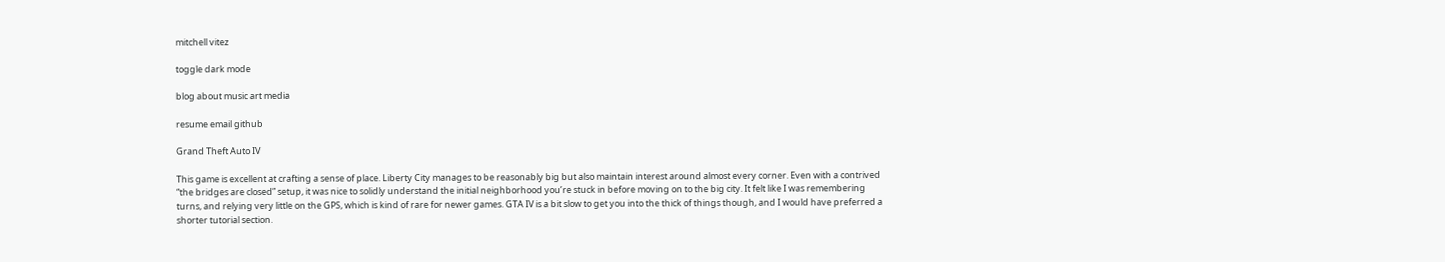mitchell vitez

toggle dark mode

blog about music art media

resume email github

Grand Theft Auto IV

This game is excellent at crafting a sense of place. Liberty City manages to be reasonably big but also maintain interest around almost every corner. Even with a contrived “the bridges are closed” setup, it was nice to solidly understand the initial neighborhood you’re stuck in before moving on to the big city. It felt like I was remembering turns, and relying very little on the GPS, which is kind of rare for newer games. GTA IV is a bit slow to get you into the thick of things though, and I would have preferred a shorter tutorial section.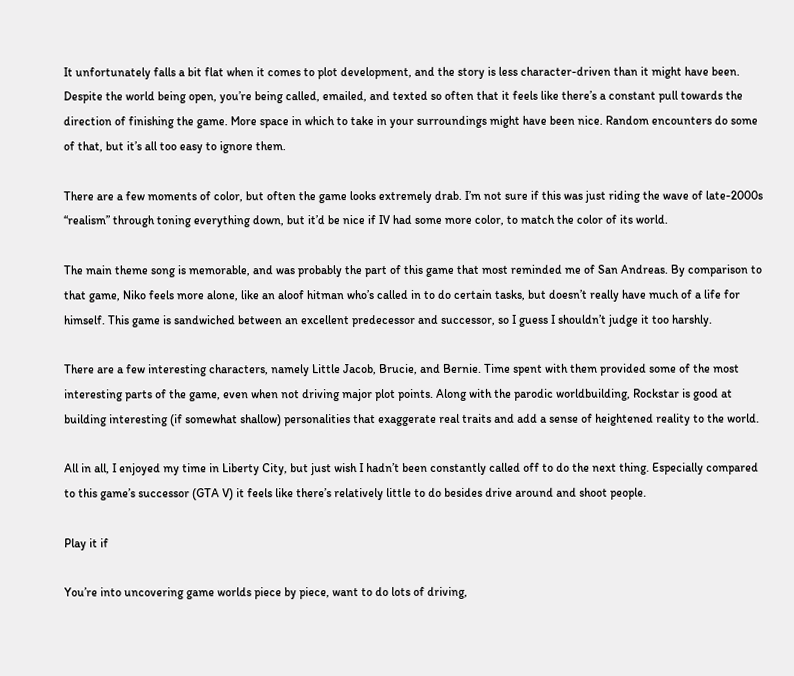It unfortunately falls a bit flat when it comes to plot development, and the story is less character-driven than it might have been. Despite the world being open, you’re being called, emailed, and texted so often that it feels like there’s a constant pull towards the direction of finishing the game. More space in which to take in your surroundings might have been nice. Random encounters do some of that, but it’s all too easy to ignore them.

There are a few moments of color, but often the game looks extremely drab. I’m not sure if this was just riding the wave of late-2000s “realism” through toning everything down, but it’d be nice if IV had some more color, to match the color of its world.

The main theme song is memorable, and was probably the part of this game that most reminded me of San Andreas. By comparison to that game, Niko feels more alone, like an aloof hitman who’s called in to do certain tasks, but doesn’t really have much of a life for himself. This game is sandwiched between an excellent predecessor and successor, so I guess I shouldn’t judge it too harshly.

There are a few interesting characters, namely Little Jacob, Brucie, and Bernie. Time spent with them provided some of the most interesting parts of the game, even when not driving major plot points. Along with the parodic worldbuilding, Rockstar is good at building interesting (if somewhat shallow) personalities that exaggerate real traits and add a sense of heightened reality to the world.

All in all, I enjoyed my time in Liberty City, but just wish I hadn’t been constantly called off to do the next thing. Especially compared to this game’s successor (GTA V) it feels like there’s relatively little to do besides drive around and shoot people.

Play it if

You’re into uncovering game worlds piece by piece, want to do lots of driving,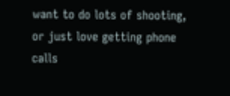want to do lots of shooting, or just love getting phone calls